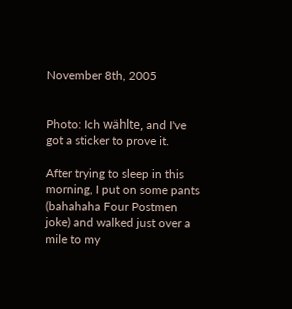November 8th, 2005


Photo: Ich wählte, and I've got a sticker to prove it.

After trying to sleep in this morning, I put on some pants (bahahaha Four Postmen joke) and walked just over a mile to my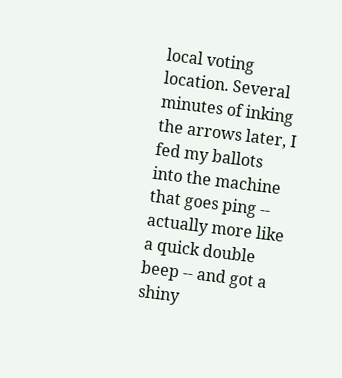local voting location. Several minutes of inking the arrows later, I fed my ballots into the machine that goes ping -- actually more like a quick double beep -- and got a shiny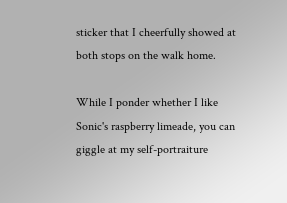sticker that I cheerfully showed at both stops on the walk home.

While I ponder whether I like Sonic's raspberry limeade, you can giggle at my self-portraiture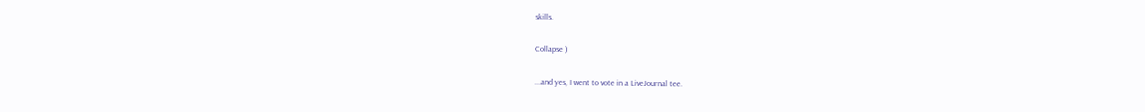skills.

Collapse )

...and yes, I went to vote in a LiveJournal tee.